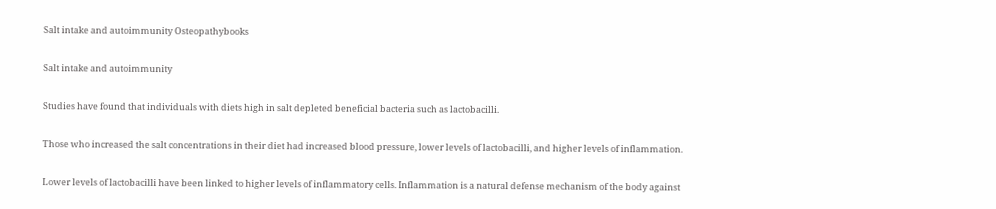Salt intake and autoimmunity Osteopathybooks

Salt intake and autoimmunity

Studies have found that individuals with diets high in salt depleted beneficial bacteria such as lactobacilli.

Those who increased the salt concentrations in their diet had increased blood pressure, lower levels of lactobacilli, and higher levels of inflammation.

Lower levels of lactobacilli have been linked to higher levels of inflammatory cells. Inflammation is a natural defense mechanism of the body against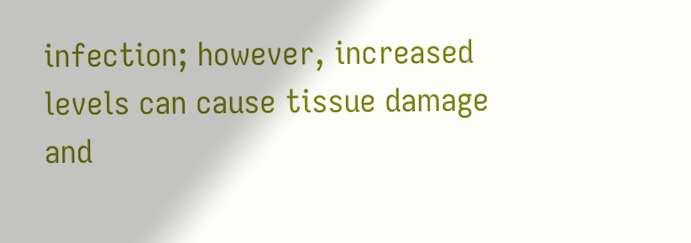infection; however, increased levels can cause tissue damage and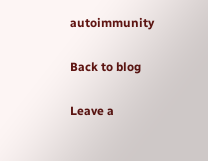autoimmunity

Back to blog

Leave a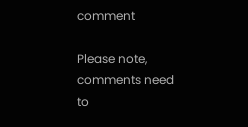comment

Please note, comments need to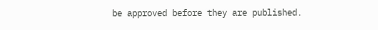be approved before they are published.